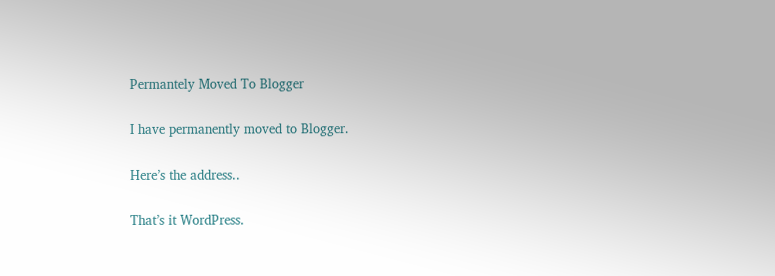Permantely Moved To Blogger

I have permanently moved to Blogger.

Here’s the address..

That’s it WordPress.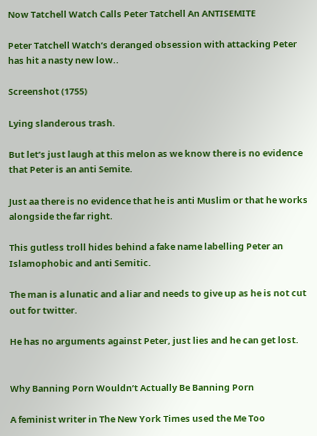Now Tatchell Watch Calls Peter Tatchell An ANTISEMITE

Peter Tatchell Watch’s deranged obsession with attacking Peter has hit a nasty new low..

Screenshot (1755)

Lying slanderous trash.

But let’s just laugh at this melon as we know there is no evidence that Peter is an anti Semite.

Just aa there is no evidence that he is anti Muslim or that he works alongside the far right.

This gutless troll hides behind a fake name labelling Peter an Islamophobic and anti Semitic.

The man is a lunatic and a liar and needs to give up as he is not cut out for twitter.

He has no arguments against Peter, just lies and he can get lost.


Why Banning Porn Wouldn’t Actually Be Banning Porn

A feminist writer in The New York Times used the Me Too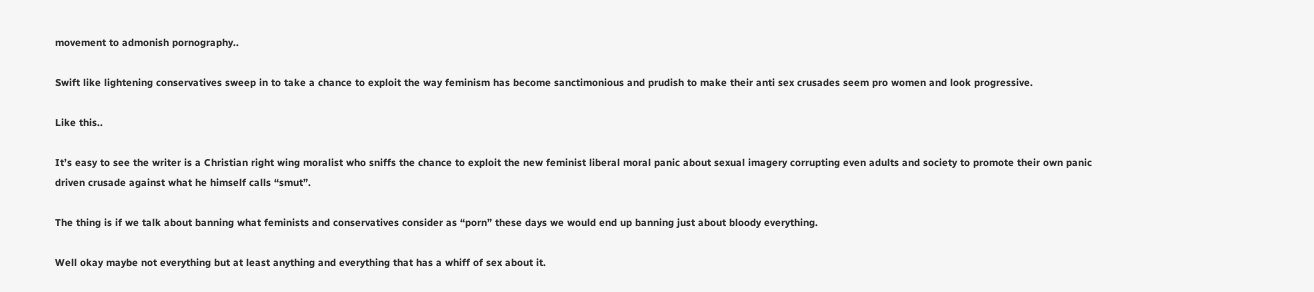movement to admonish pornography..

Swift like lightening conservatives sweep in to take a chance to exploit the way feminism has become sanctimonious and prudish to make their anti sex crusades seem pro women and look progressive.

Like this..

It’s easy to see the writer is a Christian right wing moralist who sniffs the chance to exploit the new feminist liberal moral panic about sexual imagery corrupting even adults and society to promote their own panic driven crusade against what he himself calls “smut”.

The thing is if we talk about banning what feminists and conservatives consider as “porn” these days we would end up banning just about bloody everything.

Well okay maybe not everything but at least anything and everything that has a whiff of sex about it.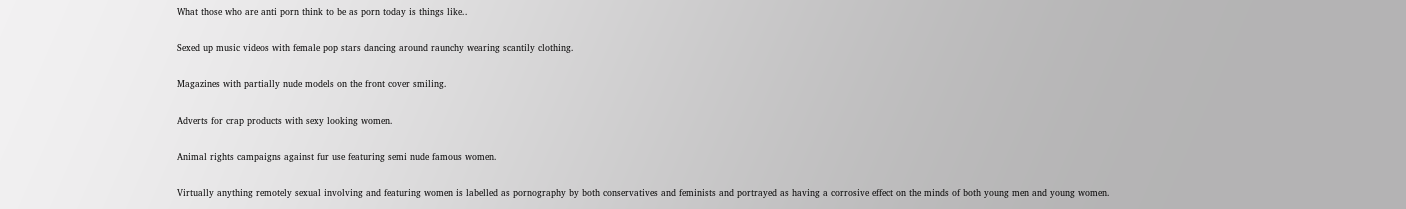What those who are anti porn think to be as porn today is things like..

Sexed up music videos with female pop stars dancing around raunchy wearing scantily clothing.

Magazines with partially nude models on the front cover smiling.

Adverts for crap products with sexy looking women.

Animal rights campaigns against fur use featuring semi nude famous women.

Virtually anything remotely sexual involving and featuring women is labelled as pornography by both conservatives and feminists and portrayed as having a corrosive effect on the minds of both young men and young women.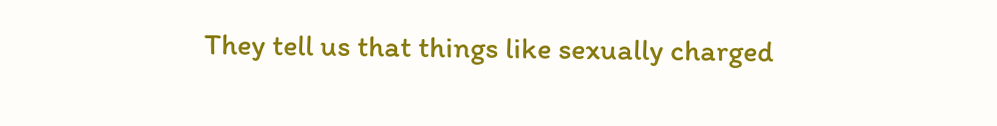They tell us that things like sexually charged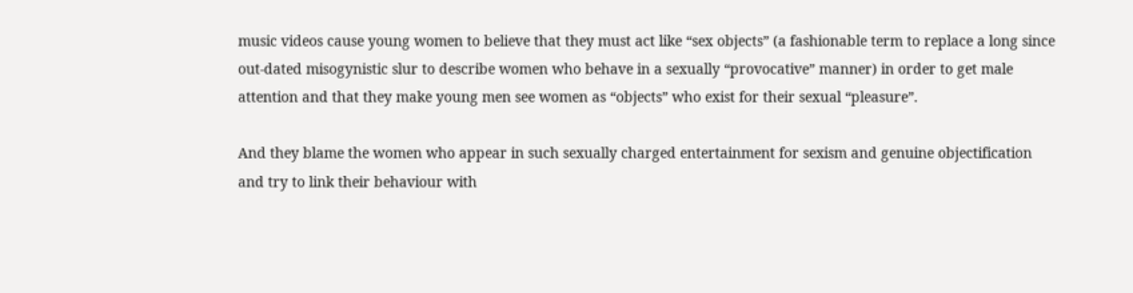music videos cause young women to believe that they must act like “sex objects” (a fashionable term to replace a long since out-dated misogynistic slur to describe women who behave in a sexually “provocative” manner) in order to get male attention and that they make young men see women as “objects” who exist for their sexual “pleasure”.

And they blame the women who appear in such sexually charged entertainment for sexism and genuine objectification and try to link their behaviour with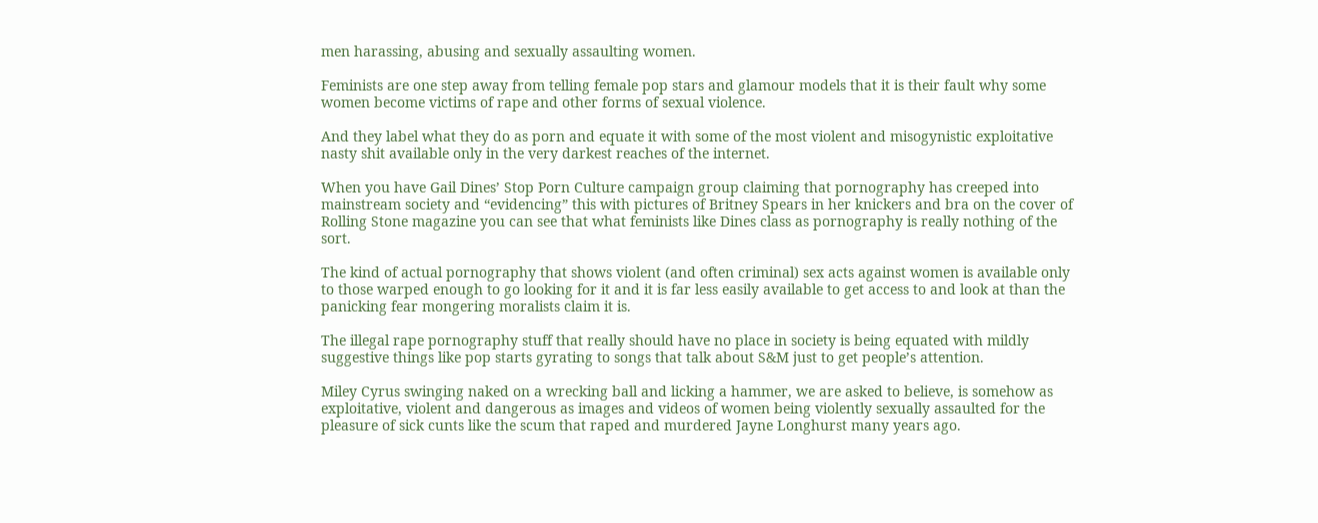men harassing, abusing and sexually assaulting women.

Feminists are one step away from telling female pop stars and glamour models that it is their fault why some women become victims of rape and other forms of sexual violence.

And they label what they do as porn and equate it with some of the most violent and misogynistic exploitative nasty shit available only in the very darkest reaches of the internet.

When you have Gail Dines’ Stop Porn Culture campaign group claiming that pornography has creeped into mainstream society and “evidencing” this with pictures of Britney Spears in her knickers and bra on the cover of Rolling Stone magazine you can see that what feminists like Dines class as pornography is really nothing of the sort.

The kind of actual pornography that shows violent (and often criminal) sex acts against women is available only to those warped enough to go looking for it and it is far less easily available to get access to and look at than the panicking fear mongering moralists claim it is.

The illegal rape pornography stuff that really should have no place in society is being equated with mildly suggestive things like pop starts gyrating to songs that talk about S&M just to get people’s attention.

Miley Cyrus swinging naked on a wrecking ball and licking a hammer, we are asked to believe, is somehow as exploitative, violent and dangerous as images and videos of women being violently sexually assaulted for the pleasure of sick cunts like the scum that raped and murdered Jayne Longhurst many years ago.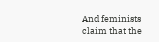And feminists claim that the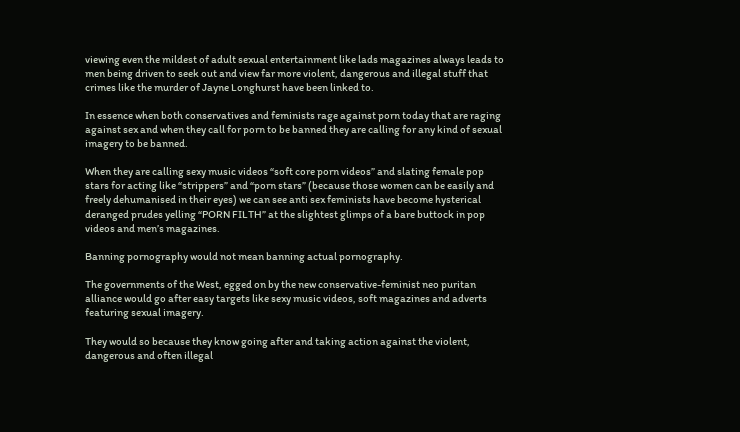viewing even the mildest of adult sexual entertainment like lads magazines always leads to men being driven to seek out and view far more violent, dangerous and illegal stuff that crimes like the murder of Jayne Longhurst have been linked to.

In essence when both conservatives and feminists rage against porn today that are raging against sex and when they call for porn to be banned they are calling for any kind of sexual imagery to be banned.

When they are calling sexy music videos “soft core porn videos” and slating female pop stars for acting like “strippers” and “porn stars” (because those women can be easily and freely dehumanised in their eyes) we can see anti sex feminists have become hysterical deranged prudes yelling “PORN FILTH” at the slightest glimps of a bare buttock in pop videos and men’s magazines.

Banning pornography would not mean banning actual pornography.

The governments of the West, egged on by the new conservative-feminist neo puritan alliance would go after easy targets like sexy music videos, soft magazines and adverts featuring sexual imagery.

They would so because they know going after and taking action against the violent, dangerous and often illegal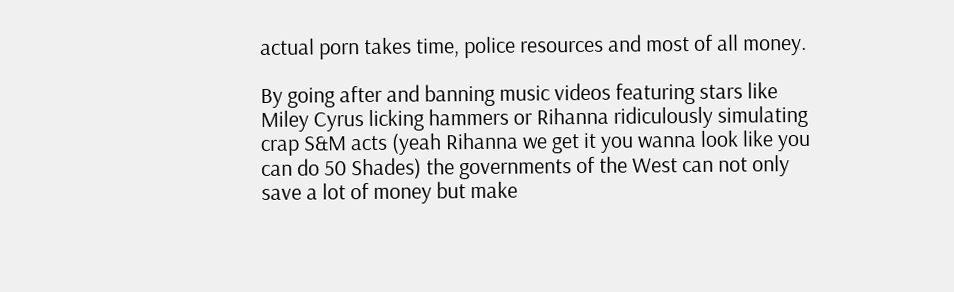actual porn takes time, police resources and most of all money.

By going after and banning music videos featuring stars like Miley Cyrus licking hammers or Rihanna ridiculously simulating crap S&M acts (yeah Rihanna we get it you wanna look like you can do 50 Shades) the governments of the West can not only save a lot of money but make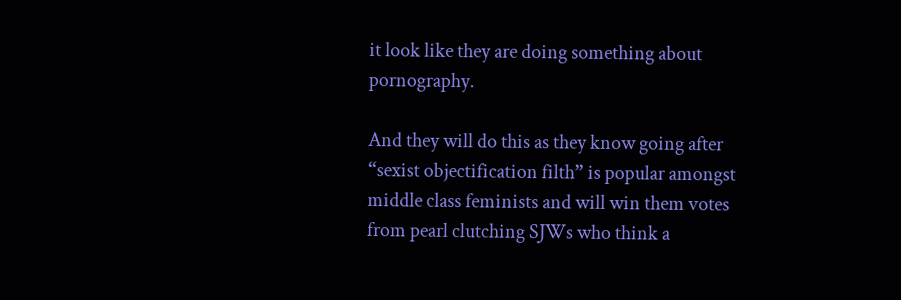it look like they are doing something about pornography.

And they will do this as they know going after “sexist objectification filth” is popular amongst middle class feminists and will win them votes from pearl clutching SJWs who think a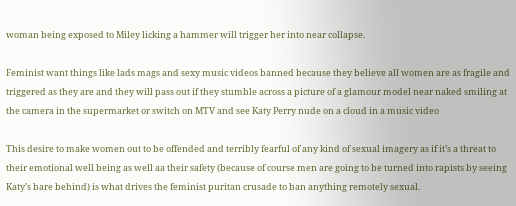woman being exposed to Miley licking a hammer will trigger her into near collapse.

Feminist want things like lads mags and sexy music videos banned because they believe all women are as fragile and triggered as they are and they will pass out if they stumble across a picture of a glamour model near naked smiling at the camera in the supermarket or switch on MTV and see Katy Perry nude on a cloud in a music video

This desire to make women out to be offended and terribly fearful of any kind of sexual imagery as if it’s a threat to their emotional well being as well aa their safety (because of course men are going to be turned into rapists by seeing Katy’s bare behind) is what drives the feminist puritan crusade to ban anything remotely sexual.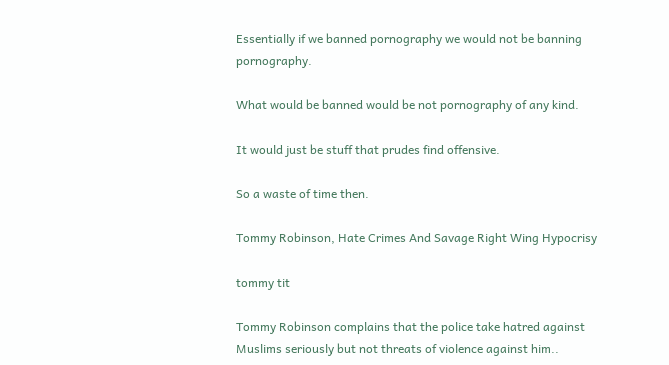Essentially if we banned pornography we would not be banning pornography.

What would be banned would be not pornography of any kind.

It would just be stuff that prudes find offensive.

So a waste of time then.

Tommy Robinson, Hate Crimes And Savage Right Wing Hypocrisy

tommy tit

Tommy Robinson complains that the police take hatred against Muslims seriously but not threats of violence against him..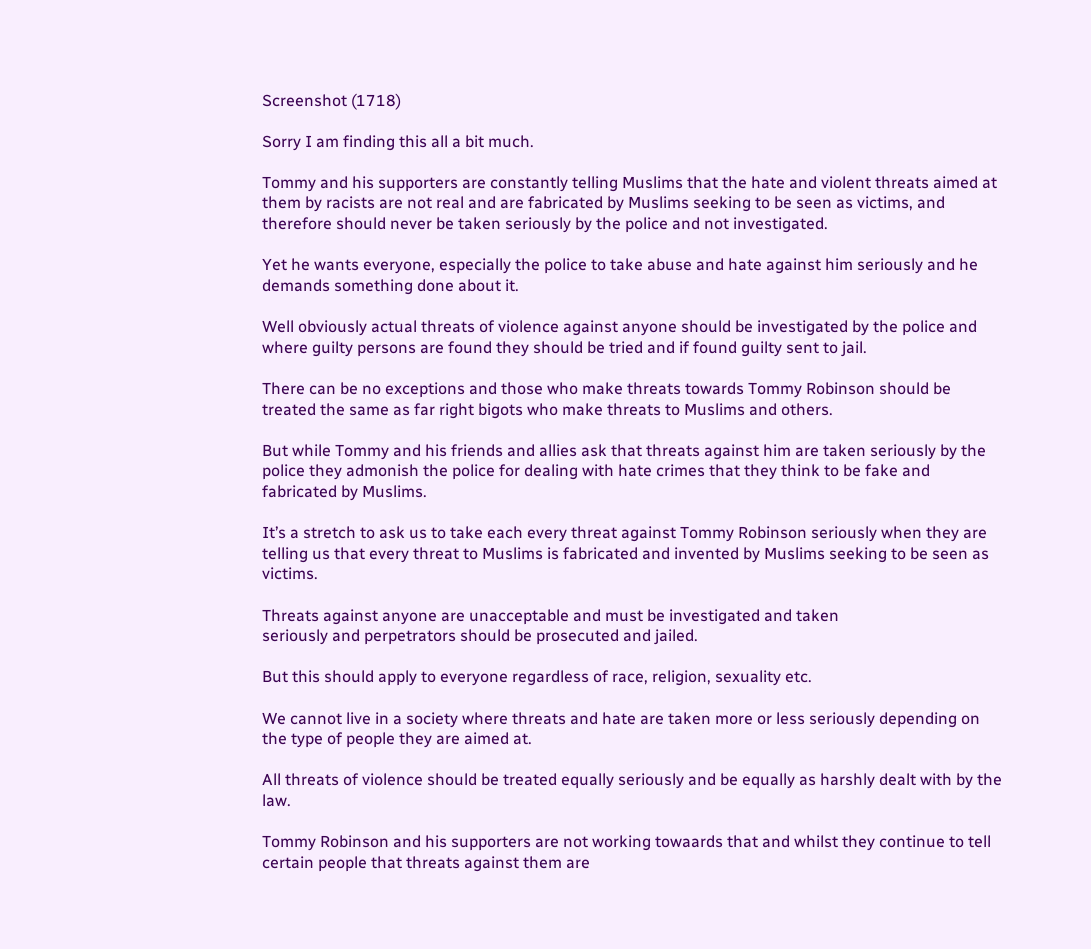Screenshot (1718)

Sorry I am finding this all a bit much.

Tommy and his supporters are constantly telling Muslims that the hate and violent threats aimed at them by racists are not real and are fabricated by Muslims seeking to be seen as victims, and therefore should never be taken seriously by the police and not investigated.

Yet he wants everyone, especially the police to take abuse and hate against him seriously and he demands something done about it.

Well obviously actual threats of violence against anyone should be investigated by the police and where guilty persons are found they should be tried and if found guilty sent to jail.

There can be no exceptions and those who make threats towards Tommy Robinson should be treated the same as far right bigots who make threats to Muslims and others.

But while Tommy and his friends and allies ask that threats against him are taken seriously by the police they admonish the police for dealing with hate crimes that they think to be fake and fabricated by Muslims.

It’s a stretch to ask us to take each every threat against Tommy Robinson seriously when they are telling us that every threat to Muslims is fabricated and invented by Muslims seeking to be seen as victims.

Threats against anyone are unacceptable and must be investigated and taken
seriously and perpetrators should be prosecuted and jailed.

But this should apply to everyone regardless of race, religion, sexuality etc.

We cannot live in a society where threats and hate are taken more or less seriously depending on the type of people they are aimed at.

All threats of violence should be treated equally seriously and be equally as harshly dealt with by the law.

Tommy Robinson and his supporters are not working towaards that and whilst they continue to tell certain people that threats against them are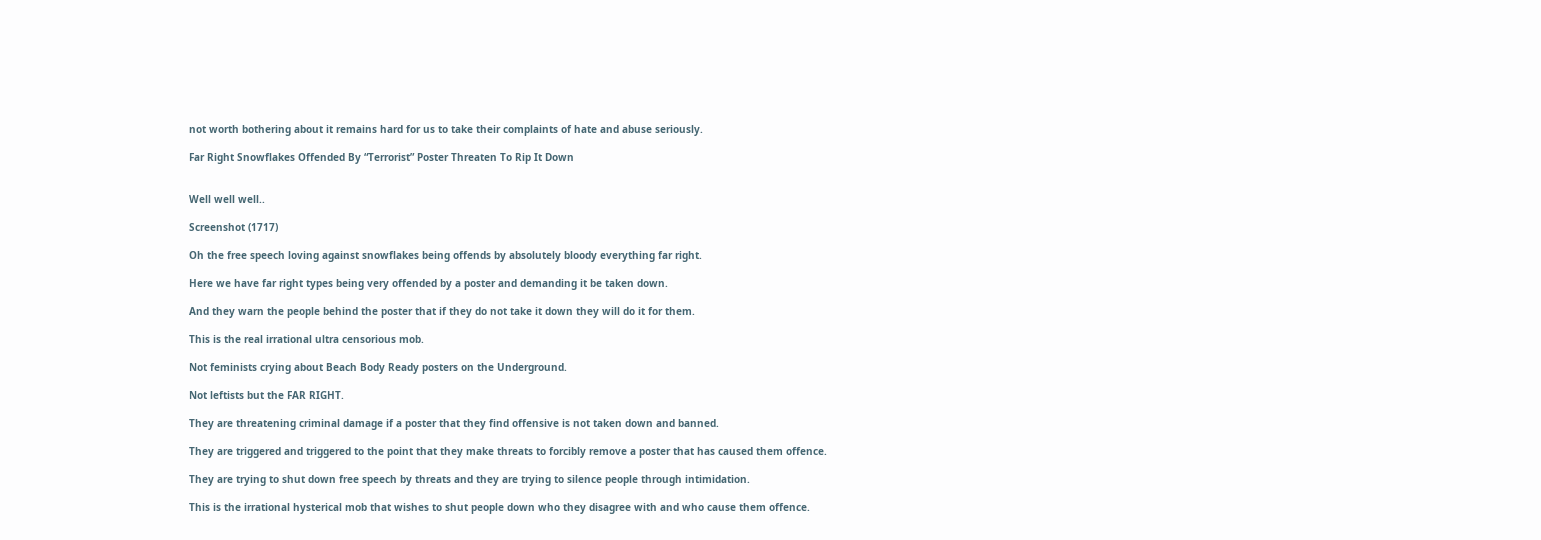not worth bothering about it remains hard for us to take their complaints of hate and abuse seriously.

Far Right Snowflakes Offended By “Terrorist” Poster Threaten To Rip It Down


Well well well..

Screenshot (1717)

Oh the free speech loving against snowflakes being offends by absolutely bloody everything far right.

Here we have far right types being very offended by a poster and demanding it be taken down.

And they warn the people behind the poster that if they do not take it down they will do it for them.

This is the real irrational ultra censorious mob.

Not feminists crying about Beach Body Ready posters on the Underground.

Not leftists but the FAR RIGHT.

They are threatening criminal damage if a poster that they find offensive is not taken down and banned.

They are triggered and triggered to the point that they make threats to forcibly remove a poster that has caused them offence.

They are trying to shut down free speech by threats and they are trying to silence people through intimidation.

This is the irrational hysterical mob that wishes to shut people down who they disagree with and who cause them offence.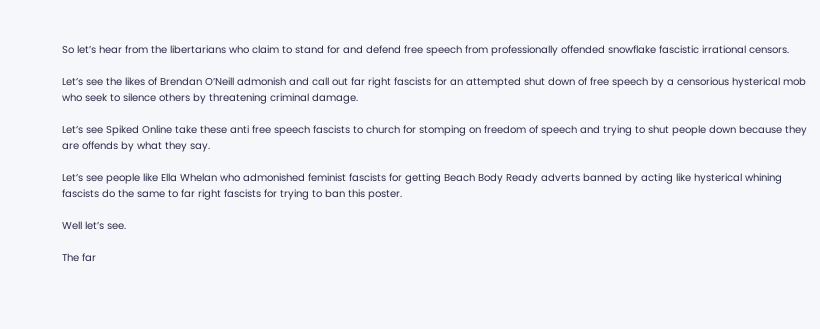So let’s hear from the libertarians who claim to stand for and defend free speech from professionally offended snowflake fascistic irrational censors.

Let’s see the likes of Brendan O’Neill admonish and call out far right fascists for an attempted shut down of free speech by a censorious hysterical mob who seek to silence others by threatening criminal damage.

Let’s see Spiked Online take these anti free speech fascists to church for stomping on freedom of speech and trying to shut people down because they are offends by what they say.

Let’s see people like Ella Whelan who admonished feminist fascists for getting Beach Body Ready adverts banned by acting like hysterical whining fascists do the same to far right fascists for trying to ban this poster.

Well let’s see.

The far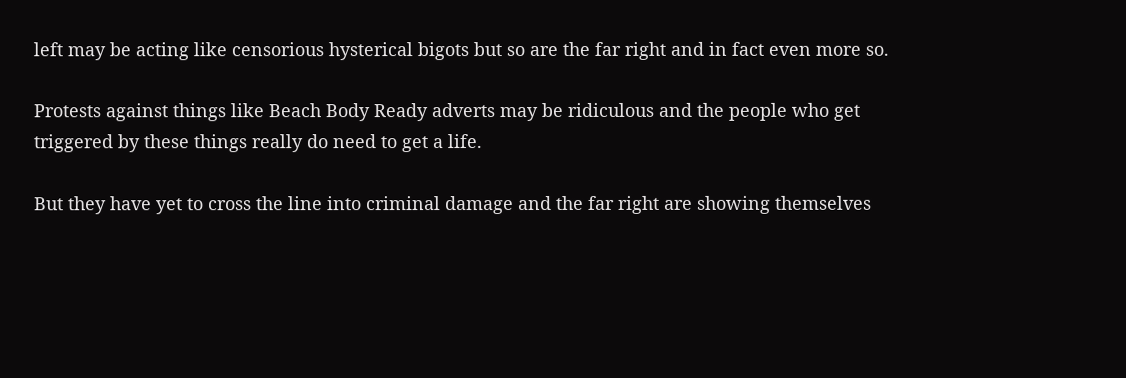left may be acting like censorious hysterical bigots but so are the far right and in fact even more so.

Protests against things like Beach Body Ready adverts may be ridiculous and the people who get triggered by these things really do need to get a life.

But they have yet to cross the line into criminal damage and the far right are showing themselves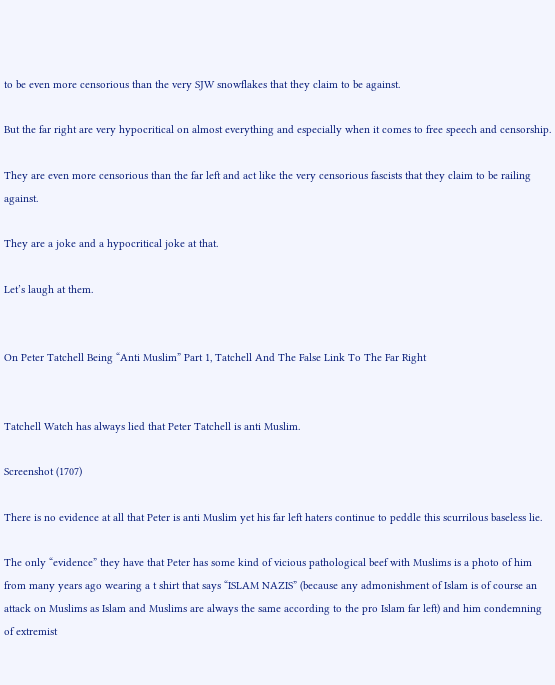to be even more censorious than the very SJW snowflakes that they claim to be against.

But the far right are very hypocritical on almost everything and especially when it comes to free speech and censorship.

They are even more censorious than the far left and act like the very censorious fascists that they claim to be railing against.

They are a joke and a hypocritical joke at that.

Let’s laugh at them.


On Peter Tatchell Being “Anti Muslim” Part 1, Tatchell And The False Link To The Far Right


Tatchell Watch has always lied that Peter Tatchell is anti Muslim.

Screenshot (1707)

There is no evidence at all that Peter is anti Muslim yet his far left haters continue to peddle this scurrilous baseless lie.

The only “evidence” they have that Peter has some kind of vicious pathological beef with Muslims is a photo of him from many years ago wearing a t shirt that says “ISLAM NAZIS” (because any admonishment of Islam is of course an attack on Muslims as Islam and Muslims are always the same according to the pro Islam far left) and him condemning of extremist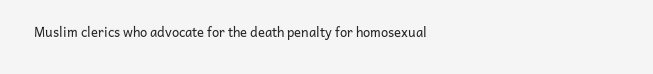Muslim clerics who advocate for the death penalty for homosexual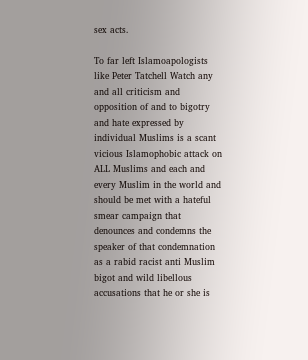sex acts.

To far left Islamoapologists like Peter Tatchell Watch any and all criticism and opposition of and to bigotry and hate expressed by individual Muslims is a scant vicious Islamophobic attack on ALL Muslims and each and every Muslim in the world and should be met with a hateful smear campaign that denounces and condemns the speaker of that condemnation as a rabid racist anti Muslim bigot and wild libellous accusations that he or she is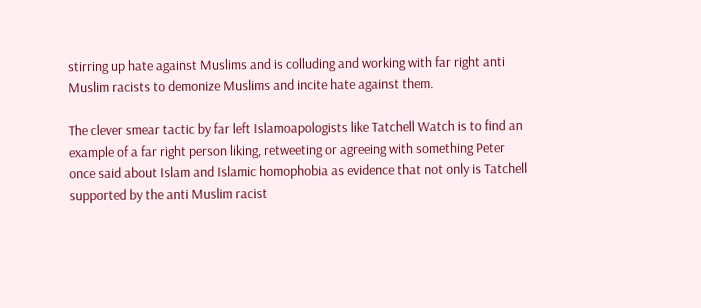stirring up hate against Muslims and is colluding and working with far right anti Muslim racists to demonize Muslims and incite hate against them.

The clever smear tactic by far left Islamoapologists like Tatchell Watch is to find an example of a far right person liking, retweeting or agreeing with something Peter once said about Islam and Islamic homophobia as evidence that not only is Tatchell supported by the anti Muslim racist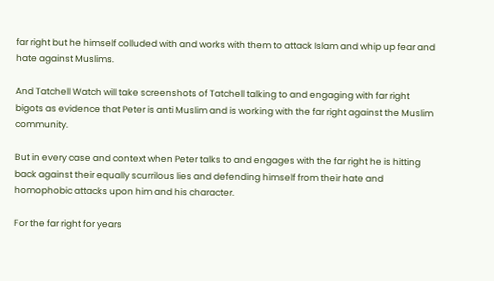far right but he himself colluded with and works with them to attack Islam and whip up fear and hate against Muslims.

And Tatchell Watch will take screenshots of Tatchell talking to and engaging with far right bigots as evidence that Peter is anti Muslim and is working with the far right against the Muslim community.

But in every case and context when Peter talks to and engages with the far right he is hitting back against their equally scurrilous lies and defending himself from their hate and homophobic attacks upon him and his character.

For the far right for years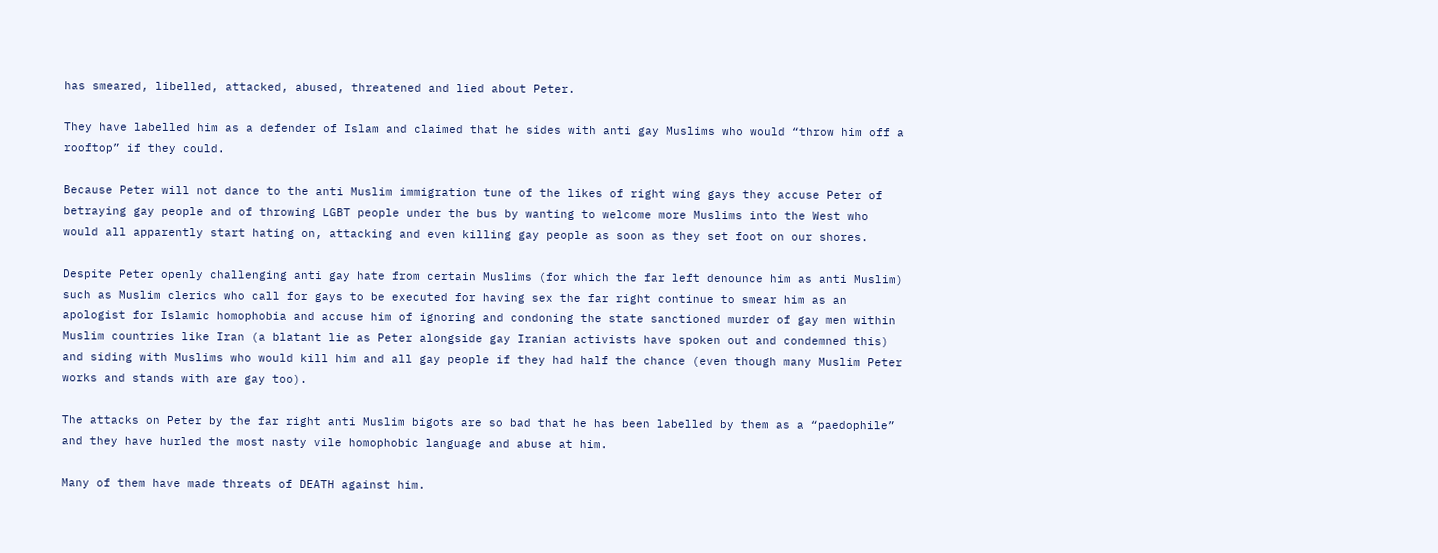has smeared, libelled, attacked, abused, threatened and lied about Peter.

They have labelled him as a defender of Islam and claimed that he sides with anti gay Muslims who would “throw him off a rooftop” if they could.

Because Peter will not dance to the anti Muslim immigration tune of the likes of right wing gays they accuse Peter of betraying gay people and of throwing LGBT people under the bus by wanting to welcome more Muslims into the West who would all apparently start hating on, attacking and even killing gay people as soon as they set foot on our shores.

Despite Peter openly challenging anti gay hate from certain Muslims (for which the far left denounce him as anti Muslim) such as Muslim clerics who call for gays to be executed for having sex the far right continue to smear him as an apologist for Islamic homophobia and accuse him of ignoring and condoning the state sanctioned murder of gay men within Muslim countries like Iran (a blatant lie as Peter alongside gay Iranian activists have spoken out and condemned this) and siding with Muslims who would kill him and all gay people if they had half the chance (even though many Muslim Peter works and stands with are gay too).

The attacks on Peter by the far right anti Muslim bigots are so bad that he has been labelled by them as a “paedophile” and they have hurled the most nasty vile homophobic language and abuse at him.

Many of them have made threats of DEATH against him.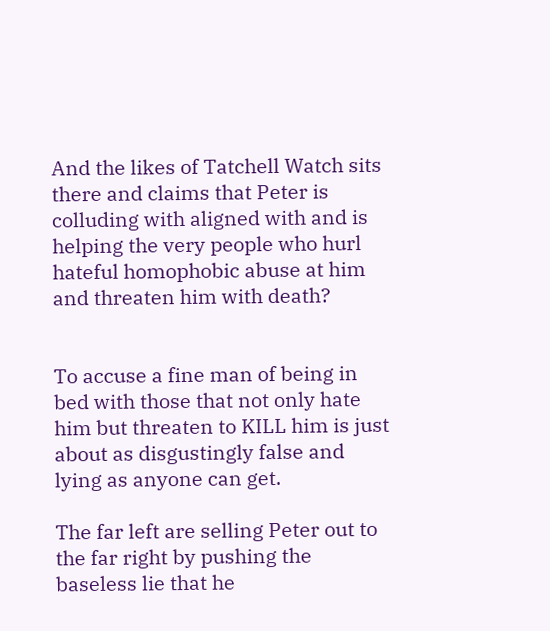And the likes of Tatchell Watch sits there and claims that Peter is colluding with aligned with and is helping the very people who hurl hateful homophobic abuse at him and threaten him with death?


To accuse a fine man of being in bed with those that not only hate him but threaten to KILL him is just about as disgustingly false and lying as anyone can get.

The far left are selling Peter out to the far right by pushing the baseless lie that he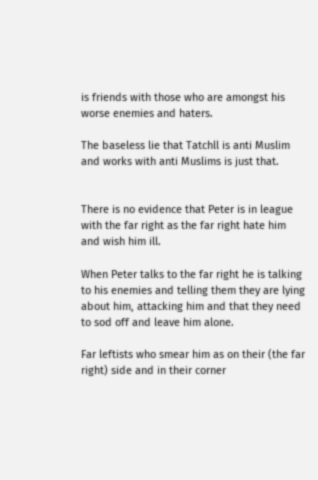is friends with those who are amongst his worse enemies and haters.

The baseless lie that Tatchll is anti Muslim and works with anti Muslims is just that.


There is no evidence that Peter is in league with the far right as the far right hate him and wish him ill.

When Peter talks to the far right he is talking to his enemies and telling them they are lying about him, attacking him and that they need to sod off and leave him alone.

Far leftists who smear him as on their (the far right) side and in their corner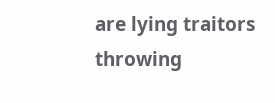are lying traitors throwing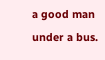a good man under a bus.